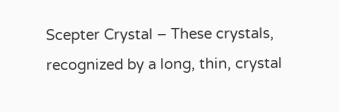Scepter Crystal – These crystals, recognized by a long, thin, crystal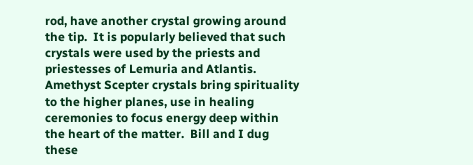rod, have another crystal growing around the tip.  It is popularly believed that such crystals were used by the priests and priestesses of Lemuria and Atlantis.  Amethyst Scepter crystals bring spirituality to the higher planes, use in healing ceremonies to focus energy deep within the heart of the matter.  Bill and I dug these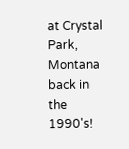at Crystal Park, Montana back in the 1990's!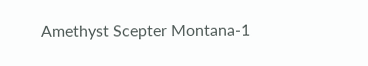Amethyst Scepter Montana-1